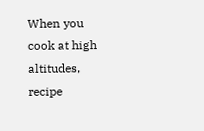When you cook at high altitudes, recipe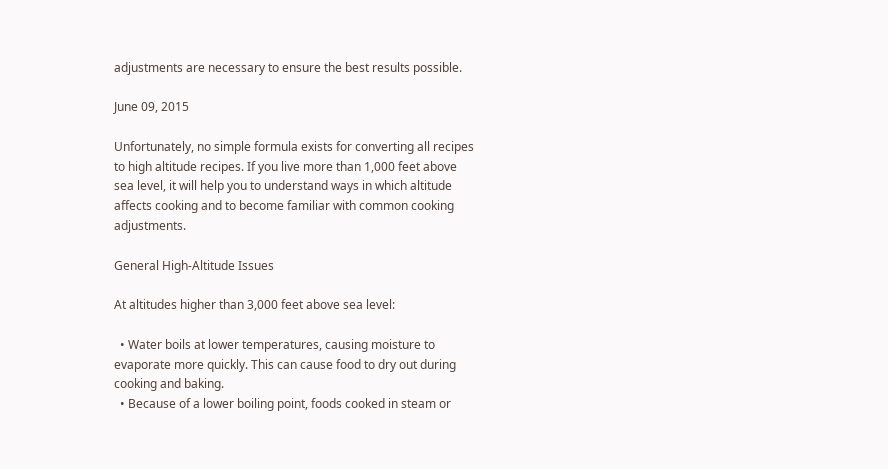adjustments are necessary to ensure the best results possible.

June 09, 2015

Unfortunately, no simple formula exists for converting all recipes to high altitude recipes. If you live more than 1,000 feet above sea level, it will help you to understand ways in which altitude affects cooking and to become familiar with common cooking adjustments.

General High-Altitude Issues

At altitudes higher than 3,000 feet above sea level:

  • Water boils at lower temperatures, causing moisture to evaporate more quickly. This can cause food to dry out during cooking and baking.
  • Because of a lower boiling point, foods cooked in steam or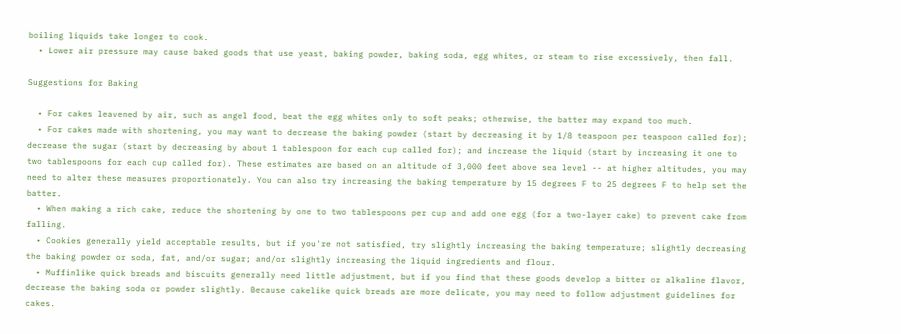boiling liquids take longer to cook.
  • Lower air pressure may cause baked goods that use yeast, baking powder, baking soda, egg whites, or steam to rise excessively, then fall.

Suggestions for Baking

  • For cakes leavened by air, such as angel food, beat the egg whites only to soft peaks; otherwise, the batter may expand too much.
  • For cakes made with shortening, you may want to decrease the baking powder (start by decreasing it by 1/8 teaspoon per teaspoon called for); decrease the sugar (start by decreasing by about 1 tablespoon for each cup called for); and increase the liquid (start by increasing it one to two tablespoons for each cup called for). These estimates are based on an altitude of 3,000 feet above sea level -- at higher altitudes, you may need to alter these measures proportionately. You can also try increasing the baking temperature by 15 degrees F to 25 degrees F to help set the batter.
  • When making a rich cake, reduce the shortening by one to two tablespoons per cup and add one egg (for a two-layer cake) to prevent cake from falling.
  • Cookies generally yield acceptable results, but if you're not satisfied, try slightly increasing the baking temperature; slightly decreasing the baking powder or soda, fat, and/or sugar; and/or slightly increasing the liquid ingredients and flour.
  • Muffinlike quick breads and biscuits generally need little adjustment, but if you find that these goods develop a bitter or alkaline flavor, decrease the baking soda or powder slightly. Because cakelike quick breads are more delicate, you may need to follow adjustment guidelines for cakes.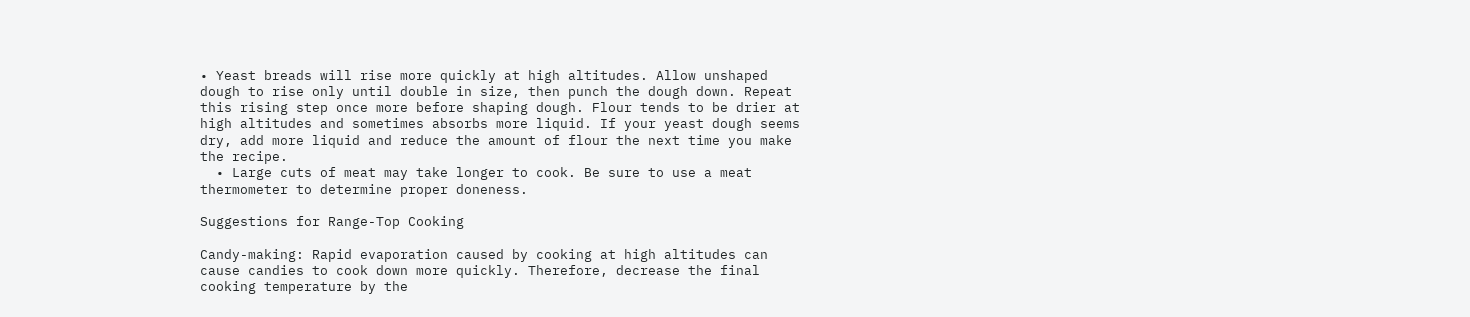• Yeast breads will rise more quickly at high altitudes. Allow unshaped dough to rise only until double in size, then punch the dough down. Repeat this rising step once more before shaping dough. Flour tends to be drier at high altitudes and sometimes absorbs more liquid. If your yeast dough seems dry, add more liquid and reduce the amount of flour the next time you make the recipe.
  • Large cuts of meat may take longer to cook. Be sure to use a meat thermometer to determine proper doneness.

Suggestions for Range-Top Cooking

Candy-making: Rapid evaporation caused by cooking at high altitudes can cause candies to cook down more quickly. Therefore, decrease the final cooking temperature by the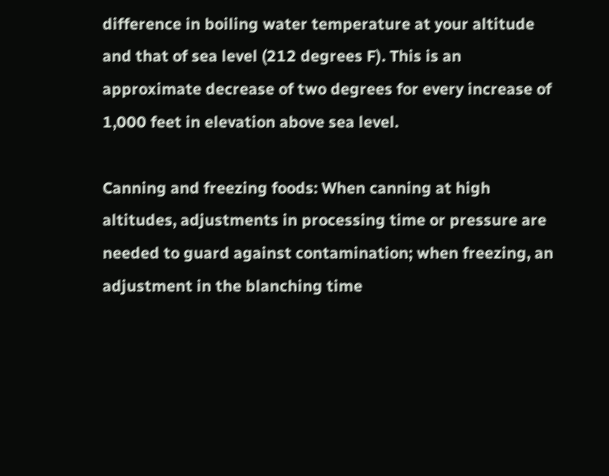difference in boiling water temperature at your altitude and that of sea level (212 degrees F). This is an approximate decrease of two degrees for every increase of 1,000 feet in elevation above sea level.

Canning and freezing foods: When canning at high altitudes, adjustments in processing time or pressure are needed to guard against contamination; when freezing, an adjustment in the blanching time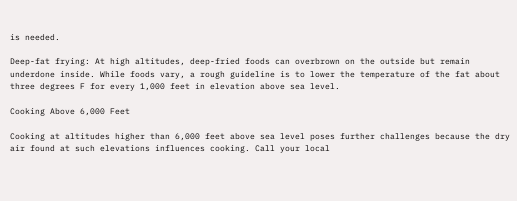is needed.

Deep-fat frying: At high altitudes, deep-fried foods can overbrown on the outside but remain underdone inside. While foods vary, a rough guideline is to lower the temperature of the fat about three degrees F for every 1,000 feet in elevation above sea level.

Cooking Above 6,000 Feet

Cooking at altitudes higher than 6,000 feet above sea level poses further challenges because the dry air found at such elevations influences cooking. Call your local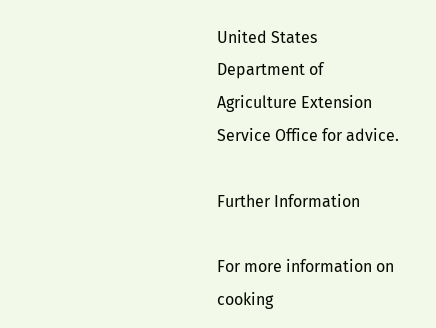United States Department of Agriculture Extension Service Office for advice.

Further Information

For more information on cooking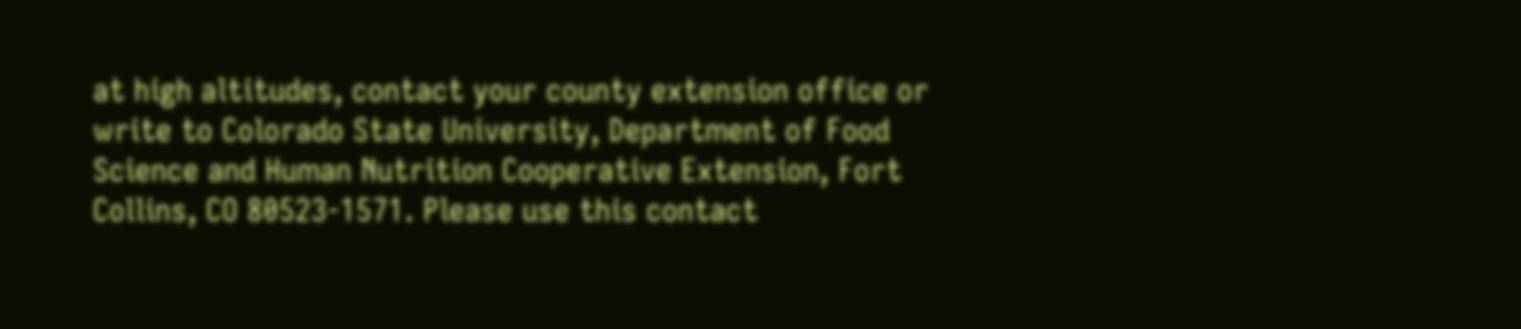at high altitudes, contact your county extension office or write to Colorado State University, Department of Food Science and Human Nutrition Cooperative Extension, Fort Collins, CO 80523-1571. Please use this contact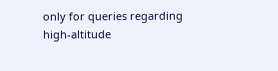only for queries regarding high-altitude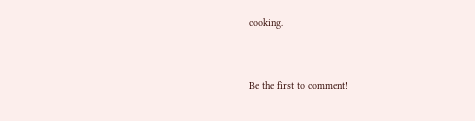cooking.


Be the first to comment!